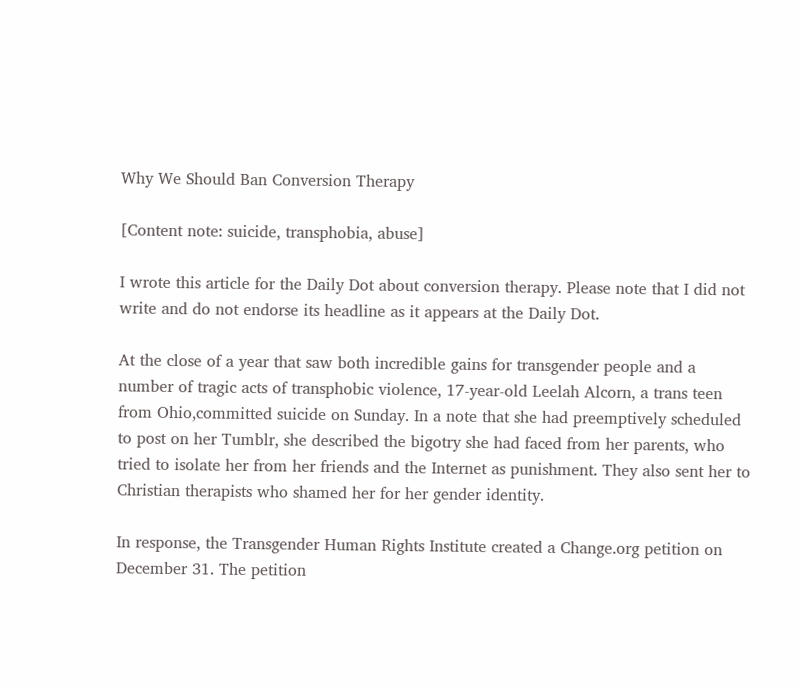Why We Should Ban Conversion Therapy

[Content note: suicide, transphobia, abuse]

I wrote this article for the Daily Dot about conversion therapy. Please note that I did not write and do not endorse its headline as it appears at the Daily Dot.

At the close of a year that saw both incredible gains for transgender people and a number of tragic acts of transphobic violence, 17-year-old Leelah Alcorn, a trans teen from Ohio,committed suicide on Sunday. In a note that she had preemptively scheduled to post on her Tumblr, she described the bigotry she had faced from her parents, who tried to isolate her from her friends and the Internet as punishment. They also sent her to Christian therapists who shamed her for her gender identity.

In response, the Transgender Human Rights Institute created a Change.org petition on December 31. The petition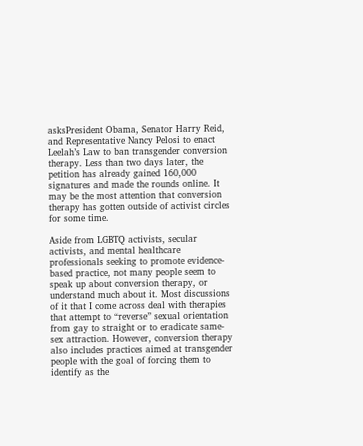asksPresident Obama, Senator Harry Reid, and Representative Nancy Pelosi to enact Leelah’s Law to ban transgender conversion therapy. Less than two days later, the petition has already gained 160,000 signatures and made the rounds online. It may be the most attention that conversion therapy has gotten outside of activist circles for some time.

Aside from LGBTQ activists, secular activists, and mental healthcare professionals seeking to promote evidence-based practice, not many people seem to speak up about conversion therapy, or understand much about it. Most discussions of it that I come across deal with therapies that attempt to “reverse” sexual orientation from gay to straight or to eradicate same-sex attraction. However, conversion therapy also includes practices aimed at transgender people with the goal of forcing them to identify as the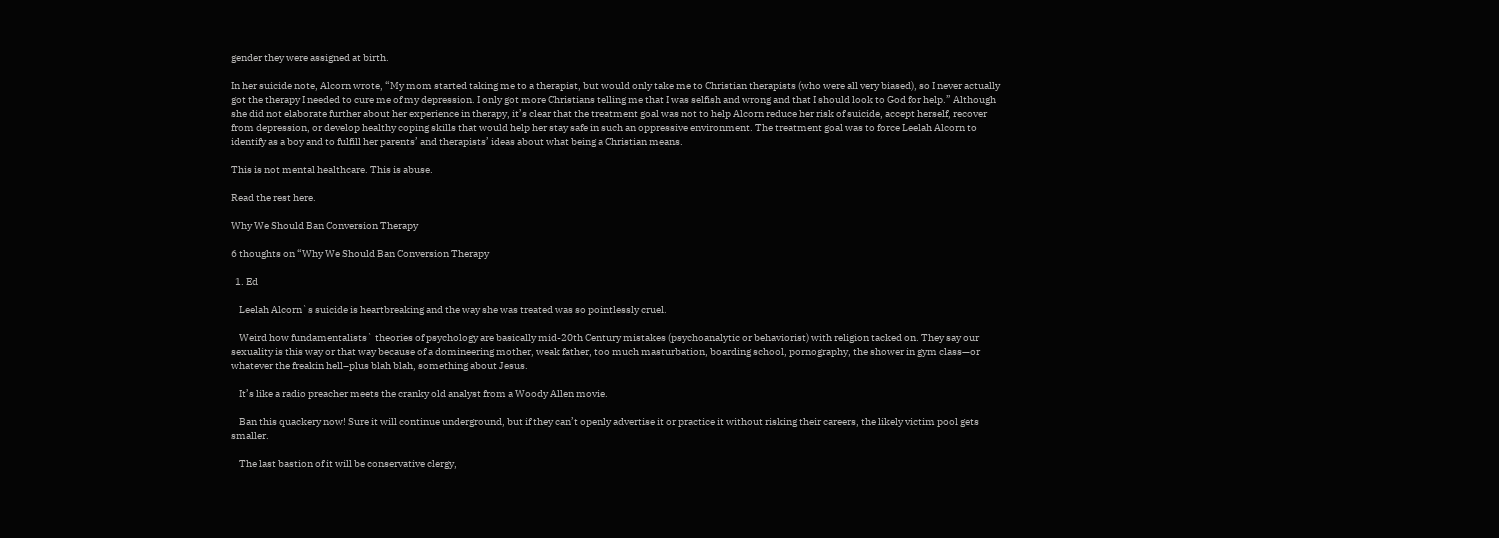gender they were assigned at birth.

In her suicide note, Alcorn wrote, “My mom started taking me to a therapist, but would only take me to Christian therapists (who were all very biased), so I never actually got the therapy I needed to cure me of my depression. I only got more Christians telling me that I was selfish and wrong and that I should look to God for help.” Although she did not elaborate further about her experience in therapy, it’s clear that the treatment goal was not to help Alcorn reduce her risk of suicide, accept herself, recover from depression, or develop healthy coping skills that would help her stay safe in such an oppressive environment. The treatment goal was to force Leelah Alcorn to identify as a boy and to fulfill her parents’ and therapists’ ideas about what being a Christian means.

This is not mental healthcare. This is abuse.

Read the rest here.

Why We Should Ban Conversion Therapy

6 thoughts on “Why We Should Ban Conversion Therapy

  1. Ed

    Leelah Alcorn`s suicide is heartbreaking and the way she was treated was so pointlessly cruel.

    Weird how fundamentalists` theories of psychology are basically mid-20th Century mistakes (psychoanalytic or behaviorist) with religion tacked on. They say our sexuality is this way or that way because of a domineering mother, weak father, too much masturbation, boarding school, pornography, the shower in gym class—or whatever the freakin hell–plus blah blah, something about Jesus.

    It’s like a radio preacher meets the cranky old analyst from a Woody Allen movie.

    Ban this quackery now! Sure it will continue underground, but if they can’t openly advertise it or practice it without risking their careers, the likely victim pool gets smaller.

    The last bastion of it will be conservative clergy,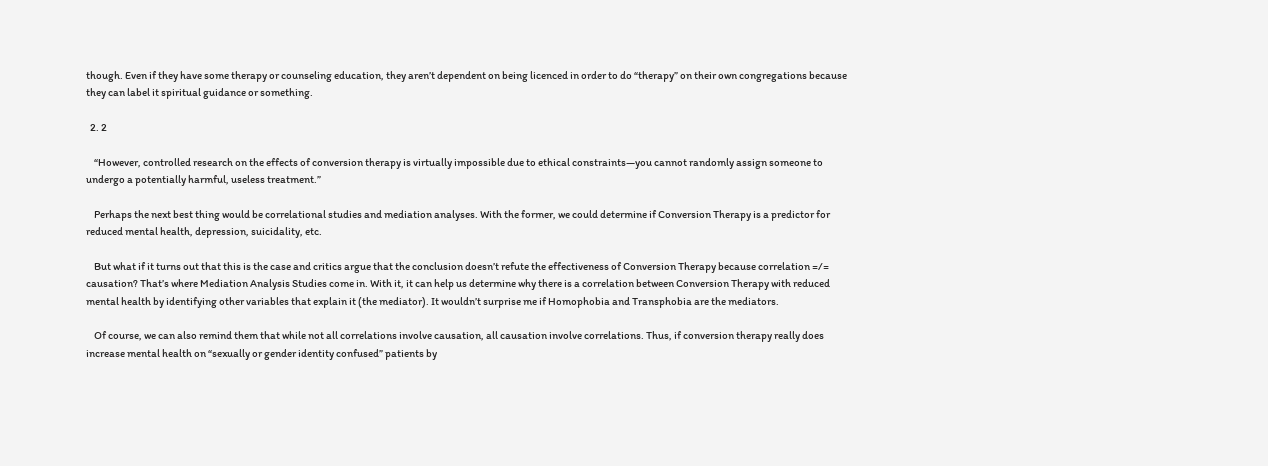though. Even if they have some therapy or counseling education, they aren’t dependent on being licenced in order to do “therapy” on their own congregations because they can label it spiritual guidance or something.

  2. 2

    “However, controlled research on the effects of conversion therapy is virtually impossible due to ethical constraints—you cannot randomly assign someone to undergo a potentially harmful, useless treatment.”

    Perhaps the next best thing would be correlational studies and mediation analyses. With the former, we could determine if Conversion Therapy is a predictor for reduced mental health, depression, suicidality, etc.

    But what if it turns out that this is the case and critics argue that the conclusion doesn’t refute the effectiveness of Conversion Therapy because correlation =/= causation? That’s where Mediation Analysis Studies come in. With it, it can help us determine why there is a correlation between Conversion Therapy with reduced mental health by identifying other variables that explain it (the mediator). It wouldn’t surprise me if Homophobia and Transphobia are the mediators.

    Of course, we can also remind them that while not all correlations involve causation, all causation involve correlations. Thus, if conversion therapy really does increase mental health on “sexually or gender identity confused” patients by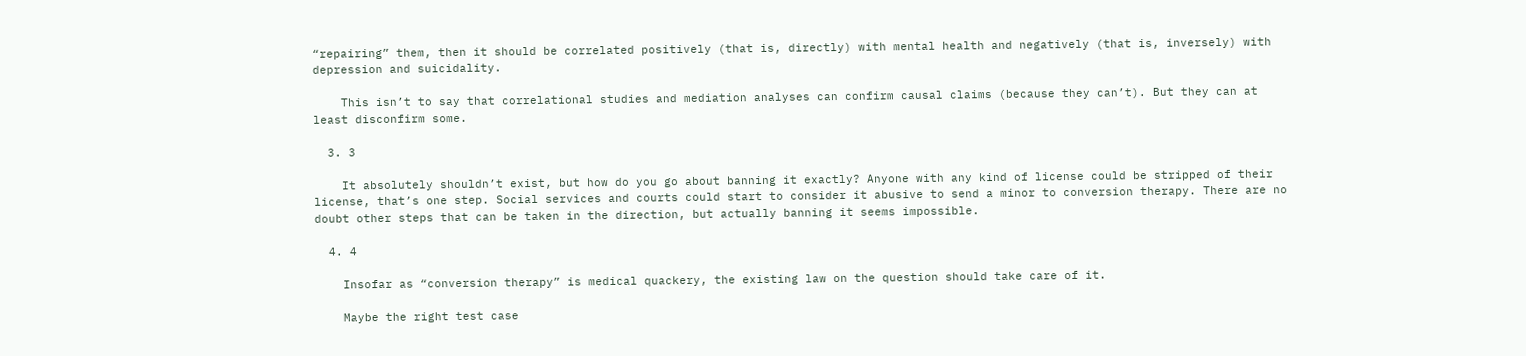“repairing” them, then it should be correlated positively (that is, directly) with mental health and negatively (that is, inversely) with depression and suicidality.

    This isn’t to say that correlational studies and mediation analyses can confirm causal claims (because they can’t). But they can at least disconfirm some.

  3. 3

    It absolutely shouldn’t exist, but how do you go about banning it exactly? Anyone with any kind of license could be stripped of their license, that’s one step. Social services and courts could start to consider it abusive to send a minor to conversion therapy. There are no doubt other steps that can be taken in the direction, but actually banning it seems impossible.

  4. 4

    Insofar as “conversion therapy” is medical quackery, the existing law on the question should take care of it.

    Maybe the right test case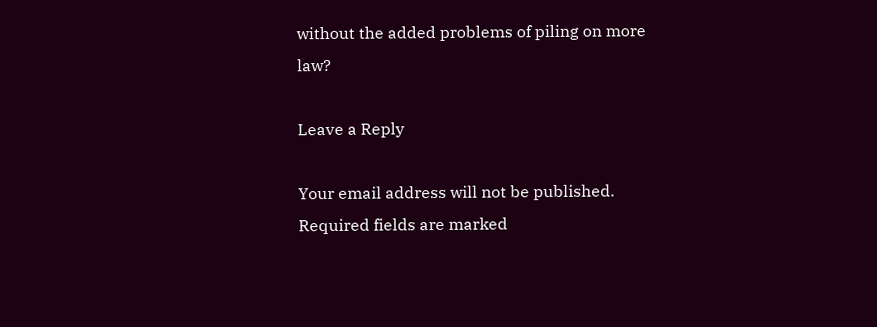without the added problems of piling on more law?

Leave a Reply

Your email address will not be published. Required fields are marked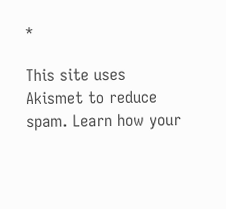*

This site uses Akismet to reduce spam. Learn how your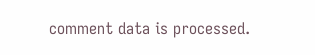comment data is processed.